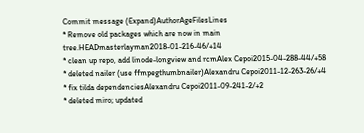Commit message (Expand)AuthorAgeFilesLines
* Remove old packages which are now in main tree.HEADmasterlayman2018-01-216-46/+14
* clean up repo, add linode-longview and rcmAlex Cepoi2015-04-288-44/+58
* deleted nailer (use ffmpegthumbnailer)Alexandru Cepoi2011-12-263-26/+4
* fix tilda dependenciesAlexandru Cepoi2011-09-241-2/+2
* deleted miro; updated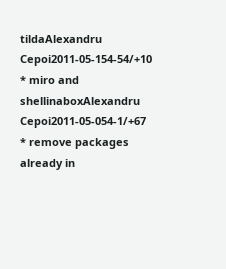tildaAlexandru Cepoi2011-05-154-54/+10
* miro and shellinaboxAlexandru Cepoi2011-05-054-1/+67
* remove packages already in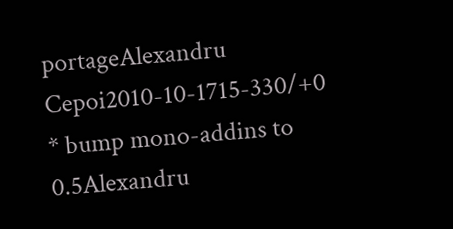portageAlexandru Cepoi2010-10-1715-330/+0
* bump mono-addins to 0.5Alexandru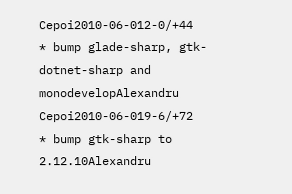Cepoi2010-06-012-0/+44
* bump glade-sharp, gtk-dotnet-sharp and monodevelopAlexandru Cepoi2010-06-019-6/+72
* bump gtk-sharp to 2.12.10Alexandru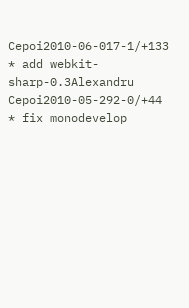Cepoi2010-06-017-1/+133
* add webkit-sharp-0.3Alexandru Cepoi2010-05-292-0/+44
* fix monodevelop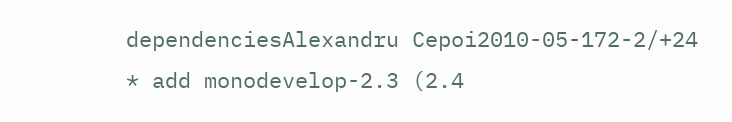dependenciesAlexandru Cepoi2010-05-172-2/+24
* add monodevelop-2.3 (2.4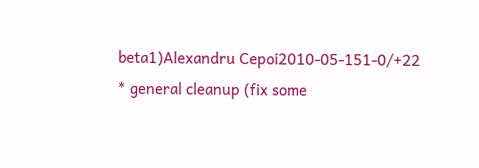beta1)Alexandru Cepoi2010-05-151-0/+22
* general cleanup (fix some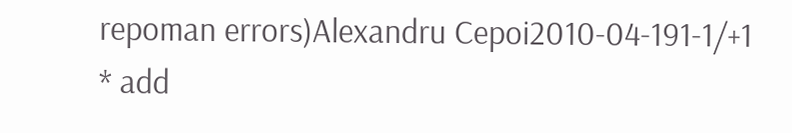repoman errors)Alexandru Cepoi2010-04-191-1/+1
* add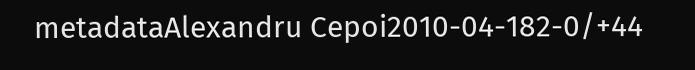metadataAlexandru Cepoi2010-04-182-0/+44